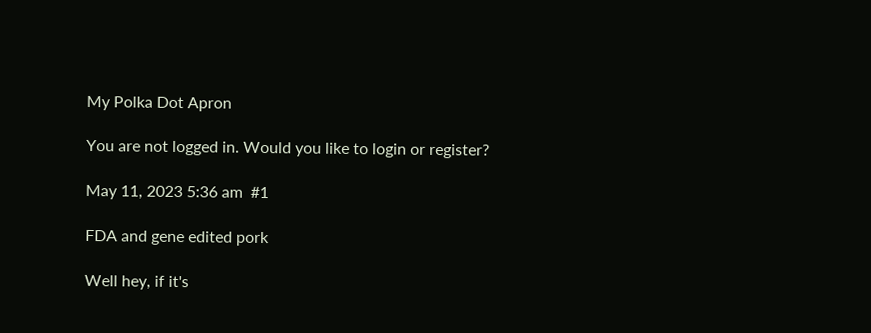My Polka Dot Apron

You are not logged in. Would you like to login or register?

May 11, 2023 5:36 am  #1

FDA and gene edited pork

Well hey, if it's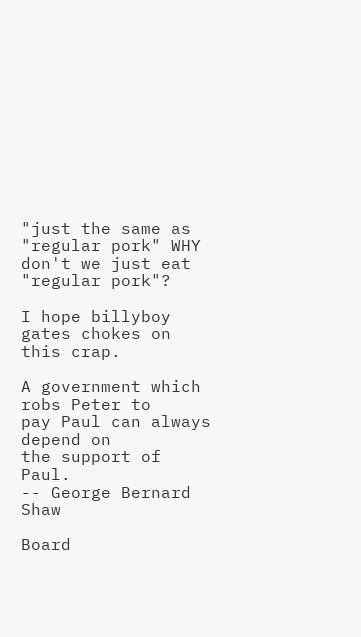"just the same as "regular pork" WHY don't we just eat "regular pork"?

I hope billyboy gates chokes on this crap.

A government which robs Peter to
pay Paul can always depend on
the support of Paul.
-- George Bernard Shaw

Board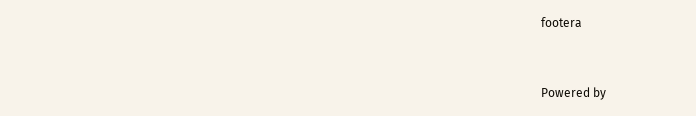footera


Powered by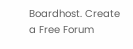Boardhost. Create a Free Forum